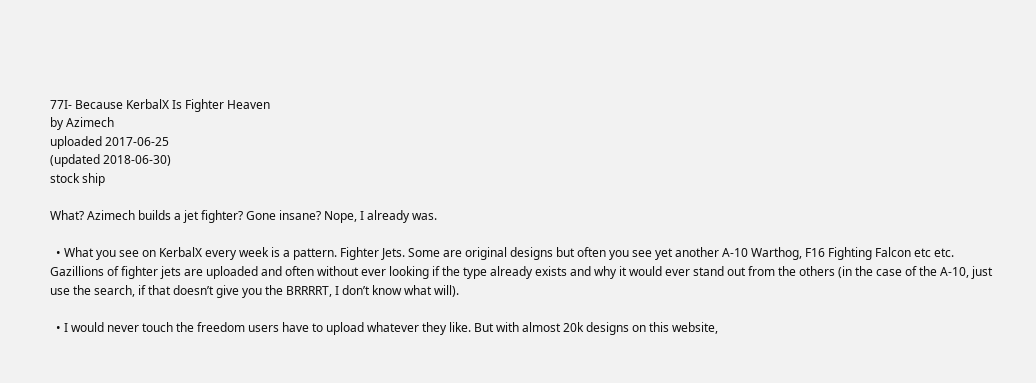77I- Because KerbalX Is Fighter Heaven
by Azimech
uploaded 2017-06-25
(updated 2018-06-30)
stock ship

What? Azimech builds a jet fighter? Gone insane? Nope, I already was.

  • What you see on KerbalX every week is a pattern. Fighter Jets. Some are original designs but often you see yet another A-10 Warthog, F16 Fighting Falcon etc etc. Gazillions of fighter jets are uploaded and often without ever looking if the type already exists and why it would ever stand out from the others (in the case of the A-10, just use the search, if that doesn’t give you the BRRRRT, I don’t know what will).

  • I would never touch the freedom users have to upload whatever they like. But with almost 20k designs on this website,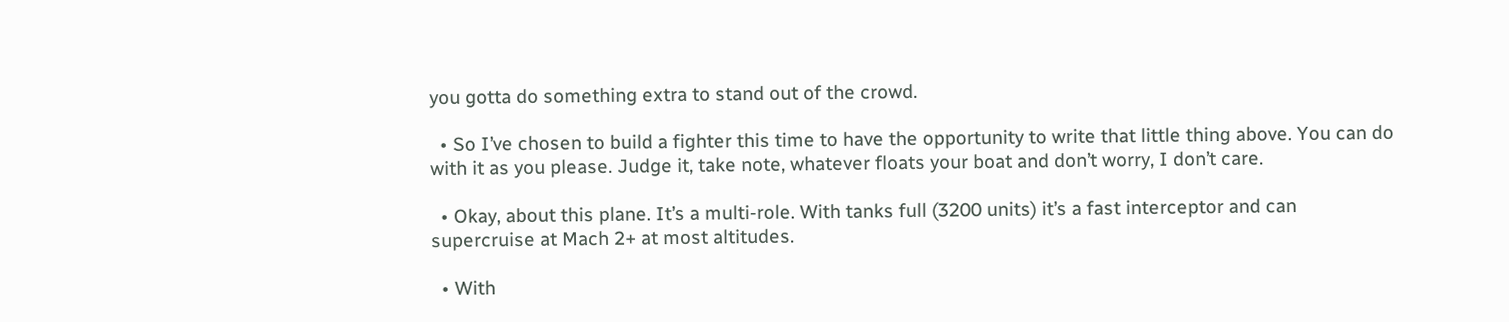you gotta do something extra to stand out of the crowd.

  • So I’ve chosen to build a fighter this time to have the opportunity to write that little thing above. You can do with it as you please. Judge it, take note, whatever floats your boat and don’t worry, I don’t care.

  • Okay, about this plane. It’s a multi-role. With tanks full (3200 units) it’s a fast interceptor and can supercruise at Mach 2+ at most altitudes.

  • With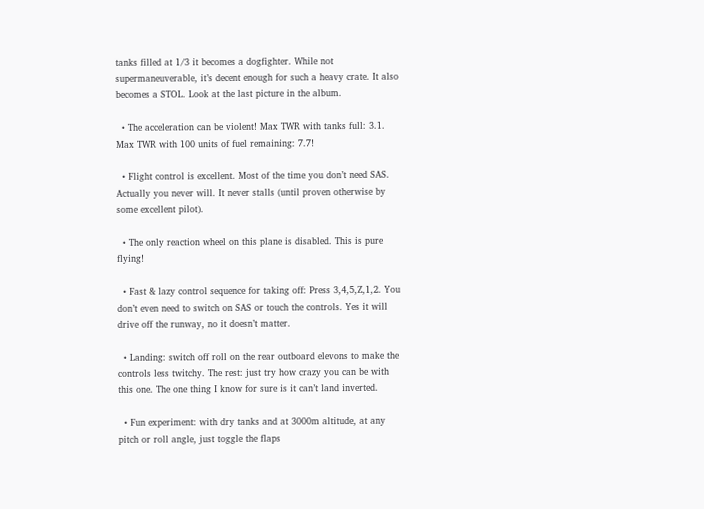tanks filled at 1/3 it becomes a dogfighter. While not supermaneuverable, it’s decent enough for such a heavy crate. It also becomes a STOL. Look at the last picture in the album.

  • The acceleration can be violent! Max TWR with tanks full: 3.1. Max TWR with 100 units of fuel remaining: 7.7!

  • Flight control is excellent. Most of the time you don’t need SAS. Actually you never will. It never stalls (until proven otherwise by some excellent pilot).

  • The only reaction wheel on this plane is disabled. This is pure flying!

  • Fast & lazy control sequence for taking off: Press 3,4,5,Z,1,2. You don’t even need to switch on SAS or touch the controls. Yes it will drive off the runway, no it doesn’t matter.

  • Landing: switch off roll on the rear outboard elevons to make the controls less twitchy. The rest: just try how crazy you can be with this one. The one thing I know for sure is it can’t land inverted.

  • Fun experiment: with dry tanks and at 3000m altitude, at any pitch or roll angle, just toggle the flaps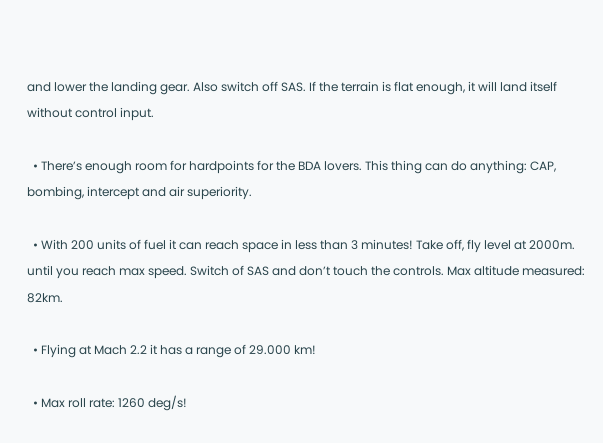and lower the landing gear. Also switch off SAS. If the terrain is flat enough, it will land itself without control input.

  • There’s enough room for hardpoints for the BDA lovers. This thing can do anything: CAP, bombing, intercept and air superiority.

  • With 200 units of fuel it can reach space in less than 3 minutes! Take off, fly level at 2000m. until you reach max speed. Switch of SAS and don’t touch the controls. Max altitude measured: 82km.

  • Flying at Mach 2.2 it has a range of 29.000 km!

  • Max roll rate: 1260 deg/s!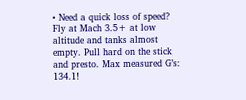• Need a quick loss of speed? Fly at Mach 3.5+ at low altitude and tanks almost empty. Pull hard on the stick and presto. Max measured G’s: 134.1!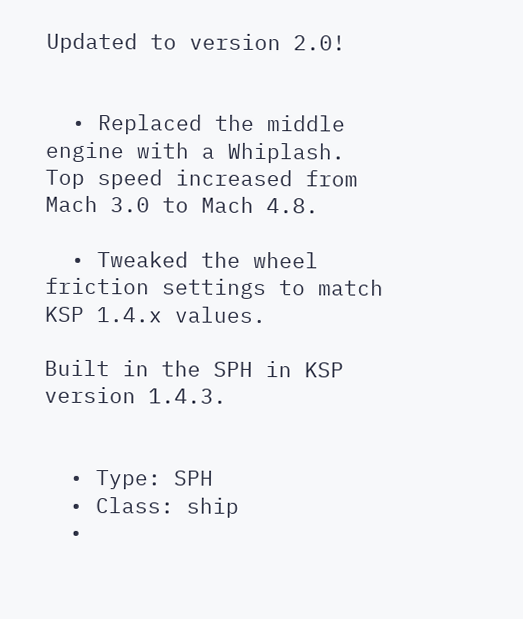Updated to version 2.0!


  • Replaced the middle engine with a Whiplash. Top speed increased from Mach 3.0 to Mach 4.8.

  • Tweaked the wheel friction settings to match KSP 1.4.x values.

Built in the SPH in KSP version 1.4.3.


  • Type: SPH
  • Class: ship
  •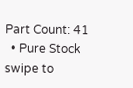Part Count: 41
  • Pure Stock
swipe to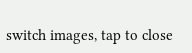switch images, tap to close